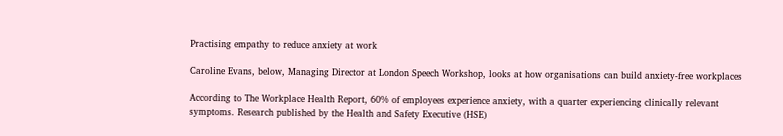Practising empathy to reduce anxiety at work

Caroline Evans, below, Managing Director at London Speech Workshop, looks at how organisations can build anxiety-free workplaces

According to The Workplace Health Report, 60% of employees experience anxiety, with a quarter experiencing clinically relevant symptoms. Research published by the Health and Safety Executive (HSE)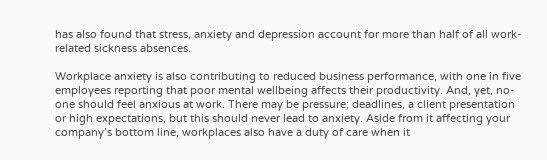has also found that stress, anxiety and depression account for more than half of all work-related sickness absences.

Workplace anxiety is also contributing to reduced business performance, with one in five employees reporting that poor mental wellbeing affects their productivity. And, yet, no-one should feel anxious at work. There may be pressure; deadlines, a client presentation or high expectations, but this should never lead to anxiety. Aside from it affecting your company’s bottom line, workplaces also have a duty of care when it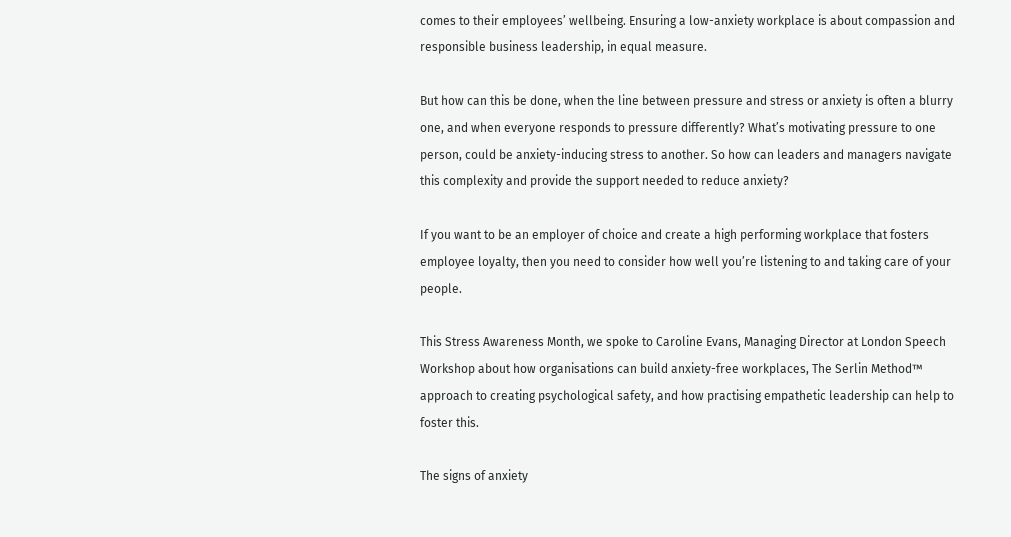comes to their employees’ wellbeing. Ensuring a low-anxiety workplace is about compassion and responsible business leadership, in equal measure.

But how can this be done, when the line between pressure and stress or anxiety is often a blurry one, and when everyone responds to pressure differently? What’s motivating pressure to one person, could be anxiety-inducing stress to another. So how can leaders and managers navigate this complexity and provide the support needed to reduce anxiety?

If you want to be an employer of choice and create a high performing workplace that fosters employee loyalty, then you need to consider how well you’re listening to and taking care of your people.

This Stress Awareness Month, we spoke to Caroline Evans, Managing Director at London Speech Workshop about how organisations can build anxiety-free workplaces, The Serlin Method™ approach to creating psychological safety, and how practising empathetic leadership can help to foster this.

The signs of anxiety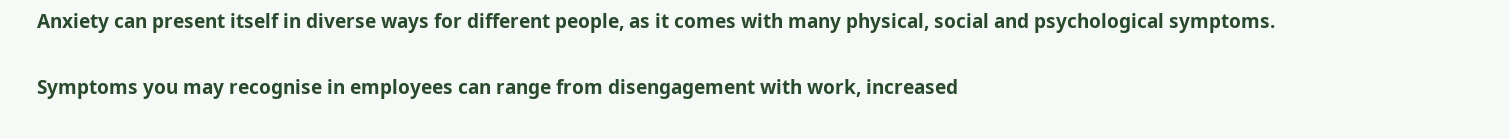Anxiety can present itself in diverse ways for different people, as it comes with many physical, social and psychological symptoms.

Symptoms you may recognise in employees can range from disengagement with work, increased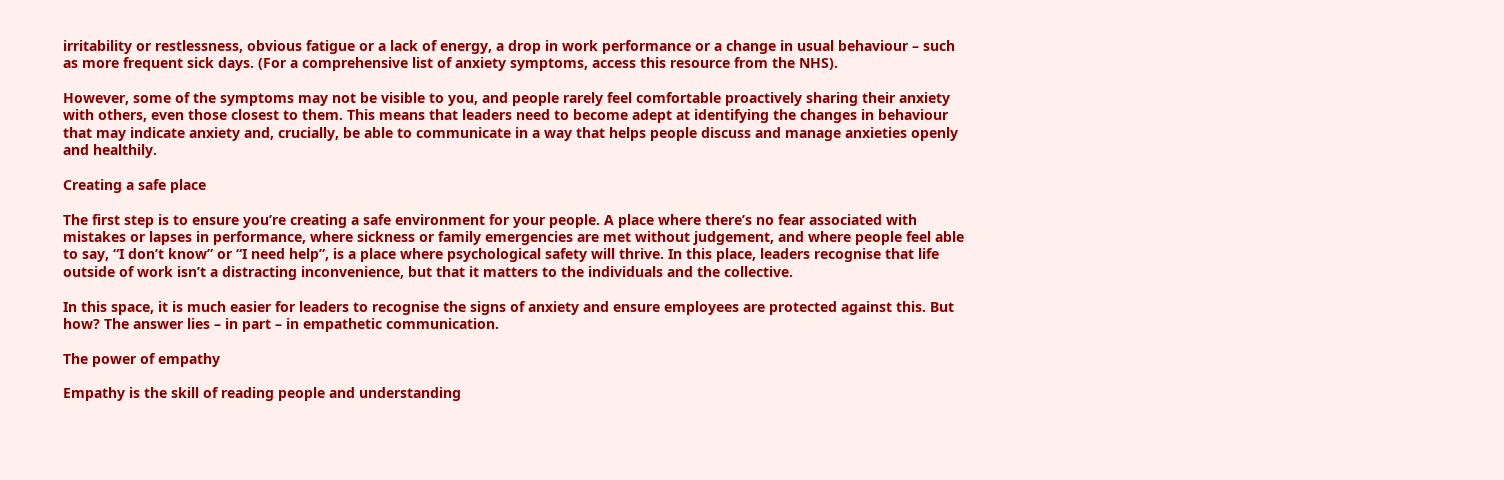irritability or restlessness, obvious fatigue or a lack of energy, a drop in work performance or a change in usual behaviour – such as more frequent sick days. (For a comprehensive list of anxiety symptoms, access this resource from the NHS).

However, some of the symptoms may not be visible to you, and people rarely feel comfortable proactively sharing their anxiety with others, even those closest to them. This means that leaders need to become adept at identifying the changes in behaviour that may indicate anxiety and, crucially, be able to communicate in a way that helps people discuss and manage anxieties openly and healthily.

Creating a safe place

The first step is to ensure you’re creating a safe environment for your people. A place where there’s no fear associated with mistakes or lapses in performance, where sickness or family emergencies are met without judgement, and where people feel able to say, “I don’t know” or “I need help”, is a place where psychological safety will thrive. In this place, leaders recognise that life outside of work isn’t a distracting inconvenience, but that it matters to the individuals and the collective.

In this space, it is much easier for leaders to recognise the signs of anxiety and ensure employees are protected against this. But how? The answer lies – in part – in empathetic communication.

The power of empathy

Empathy is the skill of reading people and understanding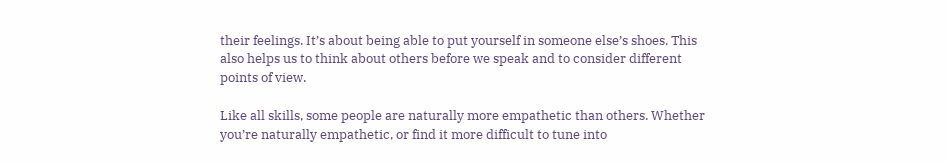their feelings. It’s about being able to put yourself in someone else’s shoes. This also helps us to think about others before we speak and to consider different points of view.

Like all skills, some people are naturally more empathetic than others. Whether you’re naturally empathetic, or find it more difficult to tune into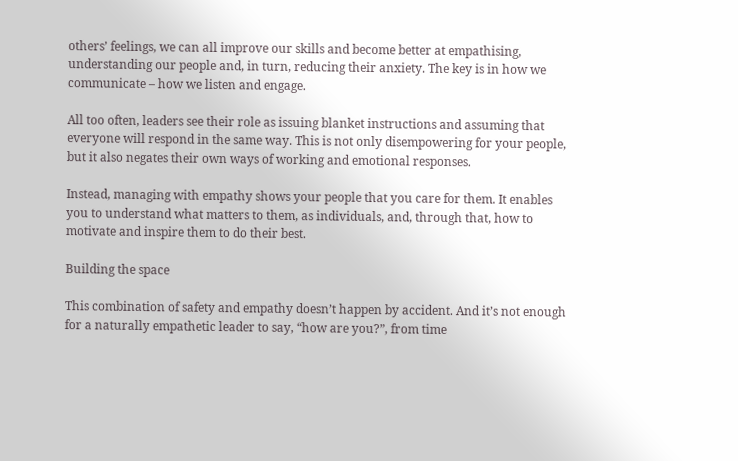others’ feelings, we can all improve our skills and become better at empathising, understanding our people and, in turn, reducing their anxiety. The key is in how we communicate – how we listen and engage.

All too often, leaders see their role as issuing blanket instructions and assuming that everyone will respond in the same way. This is not only disempowering for your people, but it also negates their own ways of working and emotional responses.

Instead, managing with empathy shows your people that you care for them. It enables you to understand what matters to them, as individuals, and, through that, how to motivate and inspire them to do their best.

Building the space

This combination of safety and empathy doesn’t happen by accident. And it’s not enough for a naturally empathetic leader to say, “how are you?”, from time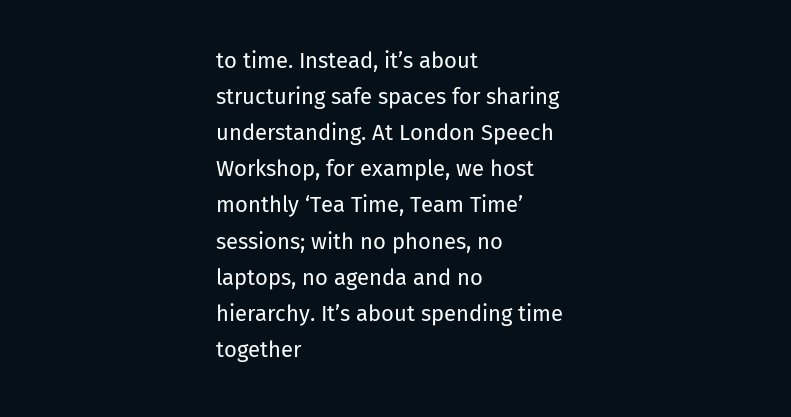to time. Instead, it’s about structuring safe spaces for sharing understanding. At London Speech Workshop, for example, we host monthly ‘Tea Time, Team Time’ sessions; with no phones, no laptops, no agenda and no hierarchy. It’s about spending time together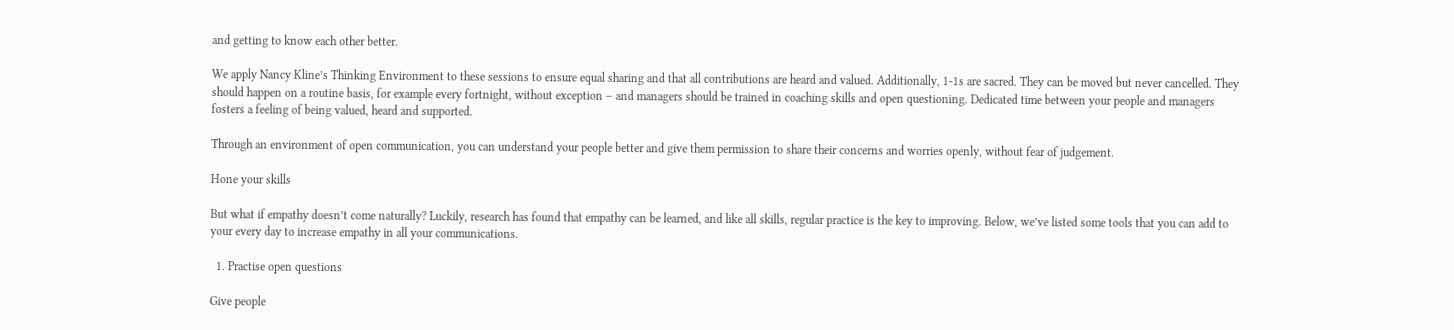and getting to know each other better.

We apply Nancy Kline’s Thinking Environment to these sessions to ensure equal sharing and that all contributions are heard and valued. Additionally, 1-1s are sacred. They can be moved but never cancelled. They should happen on a routine basis, for example every fortnight, without exception – and managers should be trained in coaching skills and open questioning. Dedicated time between your people and managers fosters a feeling of being valued, heard and supported.

Through an environment of open communication, you can understand your people better and give them permission to share their concerns and worries openly, without fear of judgement.

Hone your skills

But what if empathy doesn’t come naturally? Luckily, research has found that empathy can be learned, and like all skills, regular practice is the key to improving. Below, we’ve listed some tools that you can add to your every day to increase empathy in all your communications.

  1. Practise open questions

Give people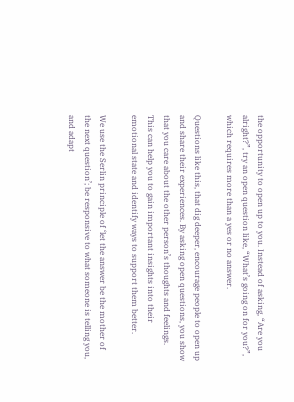the opportunity to open up to you. Instead of asking, “Are you alright?”, try an open question like, “What’s going on for you?”, which requires more than a yes or no answer.

Questions like this, that dig deeper, encourage people to open up and share their experiences. By asking open questions, you show that you care about the other person’s thoughts and feelings. This can help you to gain important insights into their emotional state and identify ways to support them better.

We use the Serlin principle of ‘let the answer be the mother of the next question’; be responsive to what someone is telling you, and adapt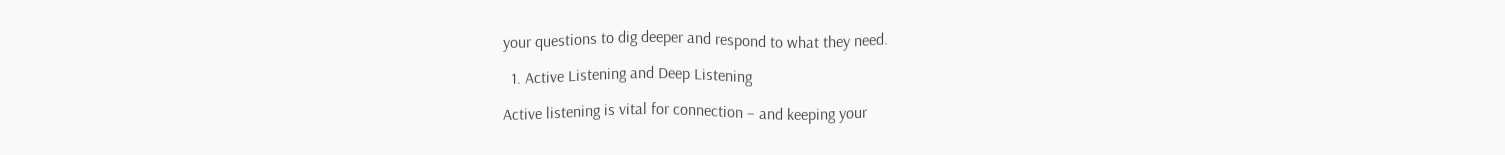your questions to dig deeper and respond to what they need.

  1. Active Listening and Deep Listening

Active listening is vital for connection – and keeping your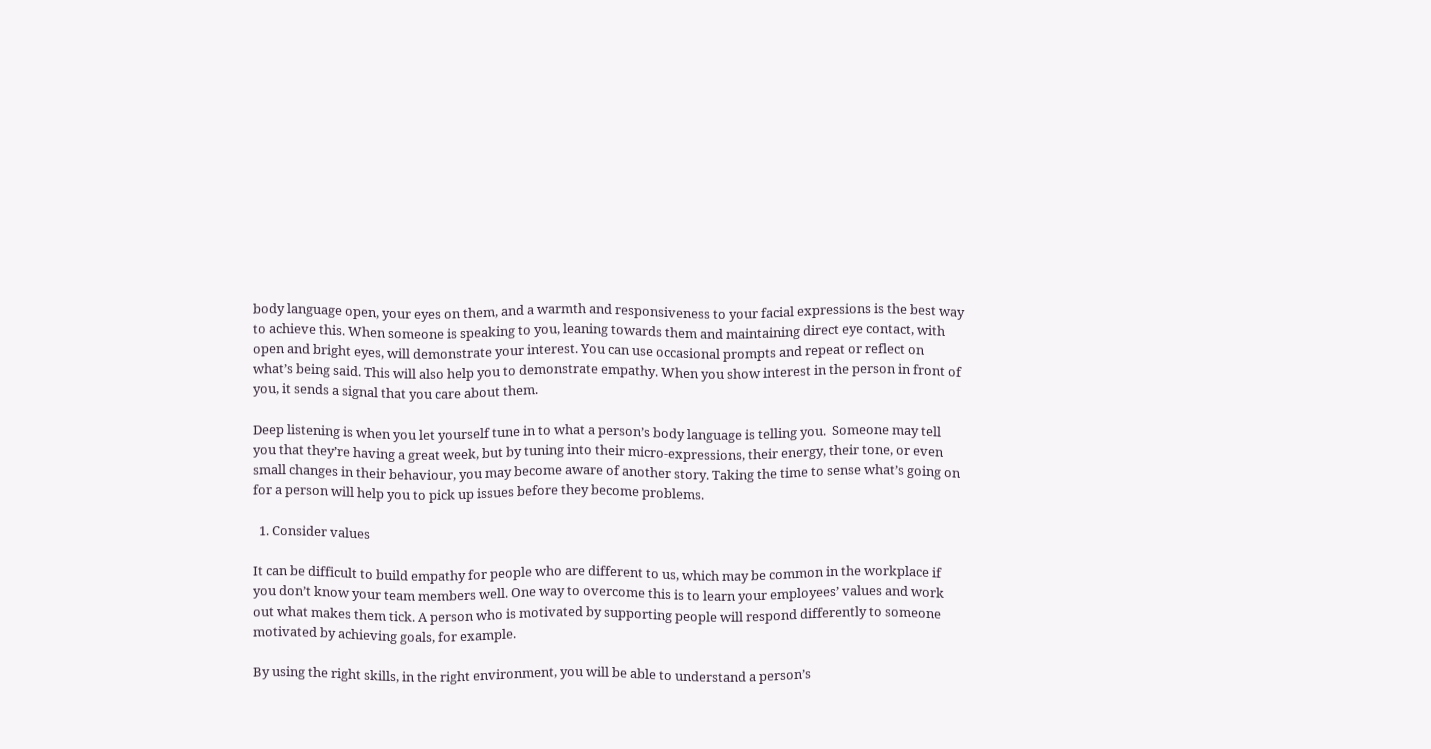body language open, your eyes on them, and a warmth and responsiveness to your facial expressions is the best way to achieve this. When someone is speaking to you, leaning towards them and maintaining direct eye contact, with open and bright eyes, will demonstrate your interest. You can use occasional prompts and repeat or reflect on what’s being said. This will also help you to demonstrate empathy. When you show interest in the person in front of you, it sends a signal that you care about them.

Deep listening is when you let yourself tune in to what a person’s body language is telling you.  Someone may tell you that they’re having a great week, but by tuning into their micro-expressions, their energy, their tone, or even small changes in their behaviour, you may become aware of another story. Taking the time to sense what’s going on for a person will help you to pick up issues before they become problems.

  1. Consider values

It can be difficult to build empathy for people who are different to us, which may be common in the workplace if you don’t know your team members well. One way to overcome this is to learn your employees’ values and work out what makes them tick. A person who is motivated by supporting people will respond differently to someone motivated by achieving goals, for example.

By using the right skills, in the right environment, you will be able to understand a person’s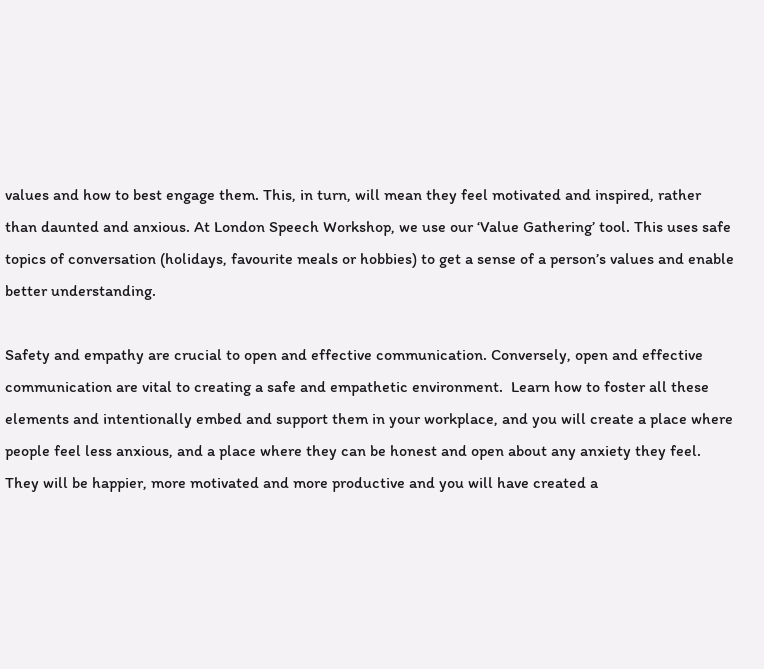values and how to best engage them. This, in turn, will mean they feel motivated and inspired, rather than daunted and anxious. At London Speech Workshop, we use our ‘Value Gathering’ tool. This uses safe topics of conversation (holidays, favourite meals or hobbies) to get a sense of a person’s values and enable better understanding.

Safety and empathy are crucial to open and effective communication. Conversely, open and effective communication are vital to creating a safe and empathetic environment.  Learn how to foster all these elements and intentionally embed and support them in your workplace, and you will create a place where people feel less anxious, and a place where they can be honest and open about any anxiety they feel. They will be happier, more motivated and more productive and you will have created a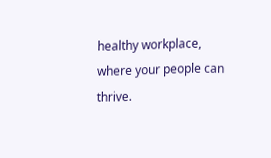healthy workplace, where your people can thrive.